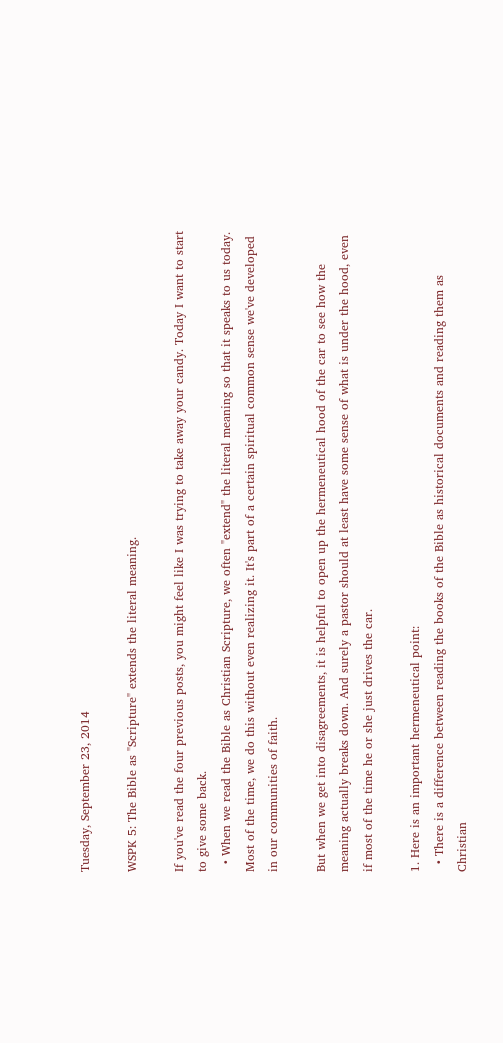Tuesday, September 23, 2014

WSPK 5: The Bible as "Scripture" extends the literal meaning.

If you've read the four previous posts, you might feel like I was trying to take away your candy. Today I want to start to give some back.
  • When we read the Bible as Christian Scripture, we often "extend" the literal meaning so that it speaks to us today.
Most of the time, we do this without even realizing it. It's part of a certain spiritual common sense we've developed in our communities of faith.

But when we get into disagreements, it is helpful to open up the hermeneutical hood of the car to see how the meaning actually breaks down. And surely a pastor should at least have some sense of what is under the hood, even if most of the time he or she just drives the car.

1. Here is an important hermeneutical point:
  • There is a difference between reading the books of the Bible as historical documents and reading them as Christian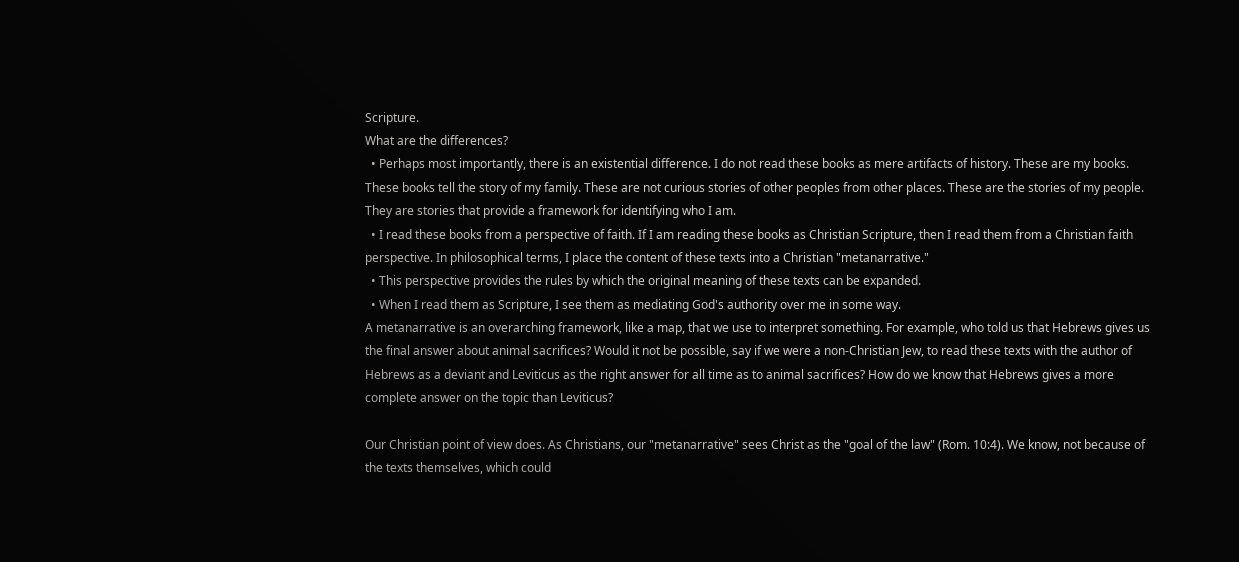Scripture.
What are the differences?
  • Perhaps most importantly, there is an existential difference. I do not read these books as mere artifacts of history. These are my books. These books tell the story of my family. These are not curious stories of other peoples from other places. These are the stories of my people. They are stories that provide a framework for identifying who I am.
  • I read these books from a perspective of faith. If I am reading these books as Christian Scripture, then I read them from a Christian faith perspective. In philosophical terms, I place the content of these texts into a Christian "metanarrative."
  • This perspective provides the rules by which the original meaning of these texts can be expanded.
  • When I read them as Scripture, I see them as mediating God's authority over me in some way.
A metanarrative is an overarching framework, like a map, that we use to interpret something. For example, who told us that Hebrews gives us the final answer about animal sacrifices? Would it not be possible, say if we were a non-Christian Jew, to read these texts with the author of Hebrews as a deviant and Leviticus as the right answer for all time as to animal sacrifices? How do we know that Hebrews gives a more complete answer on the topic than Leviticus?

Our Christian point of view does. As Christians, our "metanarrative" sees Christ as the "goal of the law" (Rom. 10:4). We know, not because of the texts themselves, which could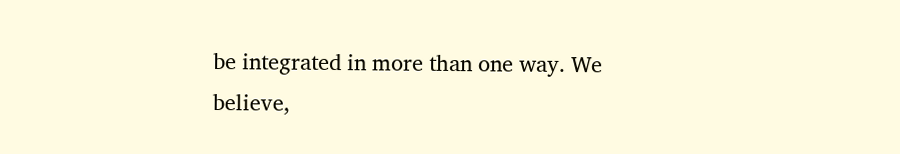be integrated in more than one way. We believe,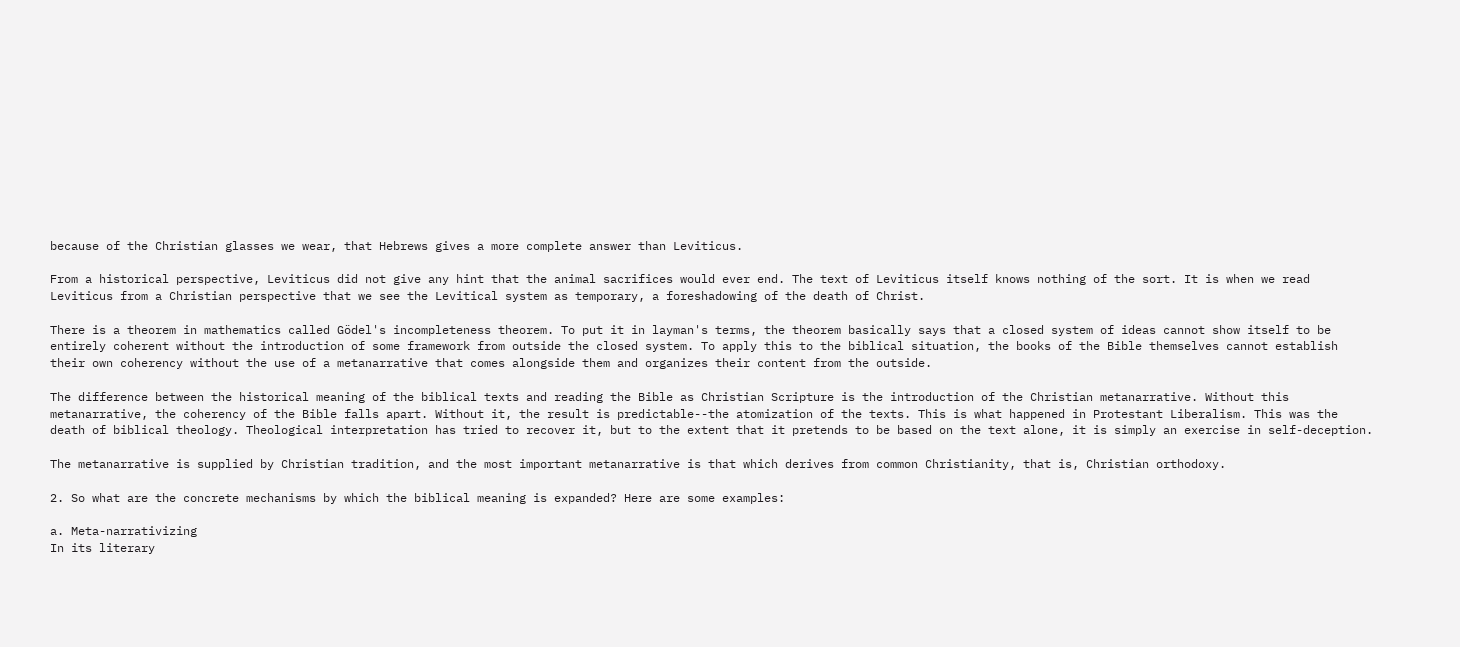because of the Christian glasses we wear, that Hebrews gives a more complete answer than Leviticus.

From a historical perspective, Leviticus did not give any hint that the animal sacrifices would ever end. The text of Leviticus itself knows nothing of the sort. It is when we read Leviticus from a Christian perspective that we see the Levitical system as temporary, a foreshadowing of the death of Christ.

There is a theorem in mathematics called Gödel's incompleteness theorem. To put it in layman's terms, the theorem basically says that a closed system of ideas cannot show itself to be entirely coherent without the introduction of some framework from outside the closed system. To apply this to the biblical situation, the books of the Bible themselves cannot establish their own coherency without the use of a metanarrative that comes alongside them and organizes their content from the outside.

The difference between the historical meaning of the biblical texts and reading the Bible as Christian Scripture is the introduction of the Christian metanarrative. Without this metanarrative, the coherency of the Bible falls apart. Without it, the result is predictable--the atomization of the texts. This is what happened in Protestant Liberalism. This was the death of biblical theology. Theological interpretation has tried to recover it, but to the extent that it pretends to be based on the text alone, it is simply an exercise in self-deception.

The metanarrative is supplied by Christian tradition, and the most important metanarrative is that which derives from common Christianity, that is, Christian orthodoxy.

2. So what are the concrete mechanisms by which the biblical meaning is expanded? Here are some examples:

a. Meta-narrativizing
In its literary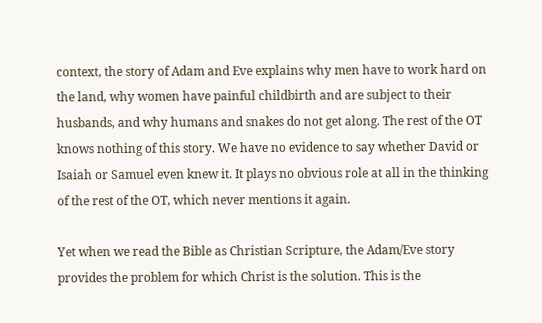context, the story of Adam and Eve explains why men have to work hard on the land, why women have painful childbirth and are subject to their husbands, and why humans and snakes do not get along. The rest of the OT knows nothing of this story. We have no evidence to say whether David or Isaiah or Samuel even knew it. It plays no obvious role at all in the thinking of the rest of the OT, which never mentions it again.

Yet when we read the Bible as Christian Scripture, the Adam/Eve story provides the problem for which Christ is the solution. This is the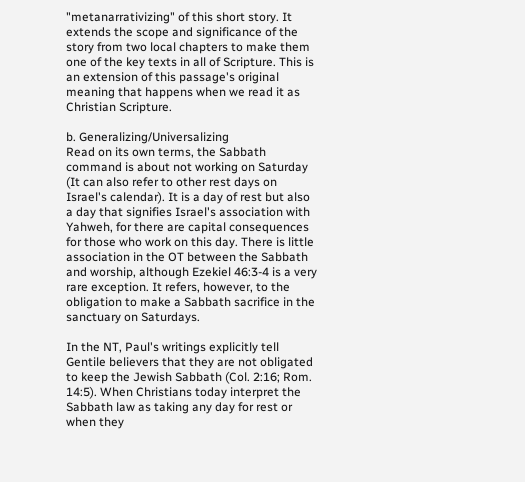"metanarrativizing" of this short story. It extends the scope and significance of the story from two local chapters to make them one of the key texts in all of Scripture. This is an extension of this passage's original meaning that happens when we read it as Christian Scripture.

b. Generalizing/Universalizing
Read on its own terms, the Sabbath command is about not working on Saturday (It can also refer to other rest days on Israel's calendar). It is a day of rest but also a day that signifies Israel's association with Yahweh, for there are capital consequences for those who work on this day. There is little association in the OT between the Sabbath and worship, although Ezekiel 46:3-4 is a very rare exception. It refers, however, to the obligation to make a Sabbath sacrifice in the sanctuary on Saturdays.

In the NT, Paul's writings explicitly tell Gentile believers that they are not obligated to keep the Jewish Sabbath (Col. 2:16; Rom. 14:5). When Christians today interpret the Sabbath law as taking any day for rest or when they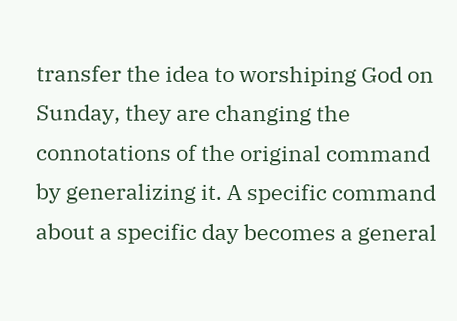transfer the idea to worshiping God on Sunday, they are changing the connotations of the original command by generalizing it. A specific command about a specific day becomes a general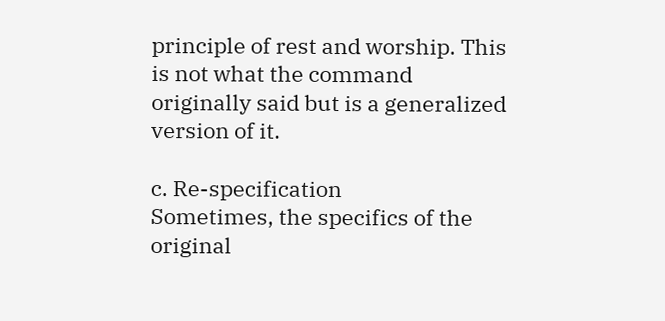principle of rest and worship. This is not what the command originally said but is a generalized version of it.

c. Re-specification
Sometimes, the specifics of the original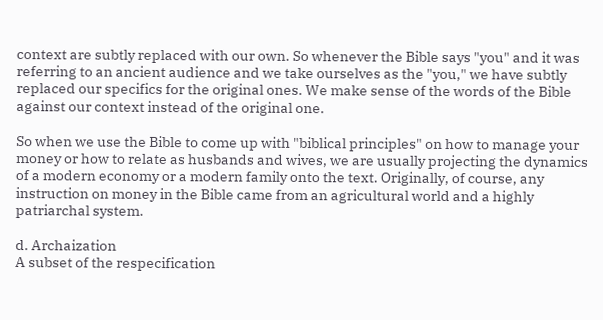context are subtly replaced with our own. So whenever the Bible says "you" and it was referring to an ancient audience and we take ourselves as the "you," we have subtly replaced our specifics for the original ones. We make sense of the words of the Bible against our context instead of the original one.

So when we use the Bible to come up with "biblical principles" on how to manage your money or how to relate as husbands and wives, we are usually projecting the dynamics of a modern economy or a modern family onto the text. Originally, of course, any instruction on money in the Bible came from an agricultural world and a highly patriarchal system.

d. Archaization
A subset of the respecification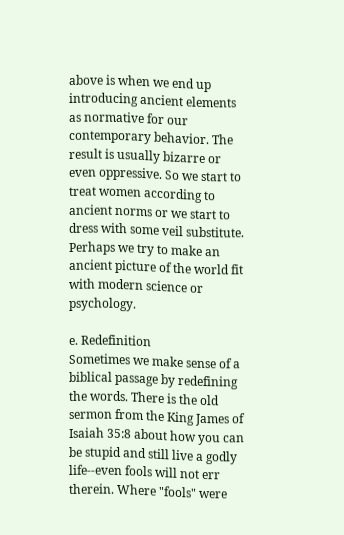above is when we end up introducing ancient elements as normative for our contemporary behavior. The result is usually bizarre or even oppressive. So we start to treat women according to ancient norms or we start to dress with some veil substitute. Perhaps we try to make an ancient picture of the world fit with modern science or psychology.

e. Redefinition
Sometimes we make sense of a biblical passage by redefining the words. There is the old sermon from the King James of Isaiah 35:8 about how you can be stupid and still live a godly life--even fools will not err therein. Where "fools" were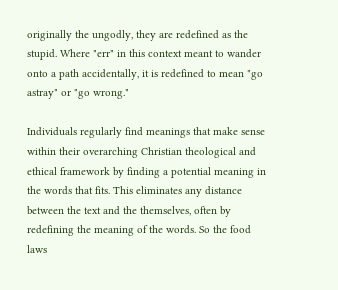originally the ungodly, they are redefined as the stupid. Where "err" in this context meant to wander onto a path accidentally, it is redefined to mean "go astray" or "go wrong."

Individuals regularly find meanings that make sense within their overarching Christian theological and ethical framework by finding a potential meaning in the words that fits. This eliminates any distance between the text and the themselves, often by redefining the meaning of the words. So the food laws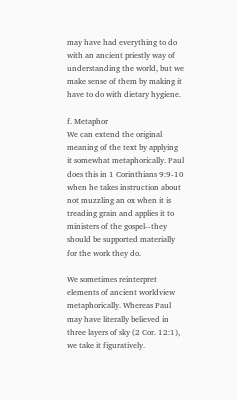may have had everything to do with an ancient priestly way of understanding the world, but we make sense of them by making it have to do with dietary hygiene.

f. Metaphor
We can extend the original meaning of the text by applying it somewhat metaphorically. Paul does this in 1 Corinthians 9:9-10 when he takes instruction about not muzzling an ox when it is treading grain and applies it to ministers of the gospel--they should be supported materially for the work they do.

We sometimes reinterpret elements of ancient worldview metaphorically. Whereas Paul may have literally believed in three layers of sky (2 Cor. 12:1), we take it figuratively.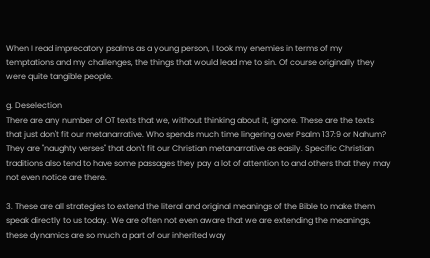When I read imprecatory psalms as a young person, I took my enemies in terms of my temptations and my challenges, the things that would lead me to sin. Of course originally they were quite tangible people.

g. Deselection
There are any number of OT texts that we, without thinking about it, ignore. These are the texts that just don't fit our metanarrative. Who spends much time lingering over Psalm 137:9 or Nahum? They are "naughty verses" that don't fit our Christian metanarrative as easily. Specific Christian traditions also tend to have some passages they pay a lot of attention to and others that they may not even notice are there.

3. These are all strategies to extend the literal and original meanings of the Bible to make them speak directly to us today. We are often not even aware that we are extending the meanings, these dynamics are so much a part of our inherited way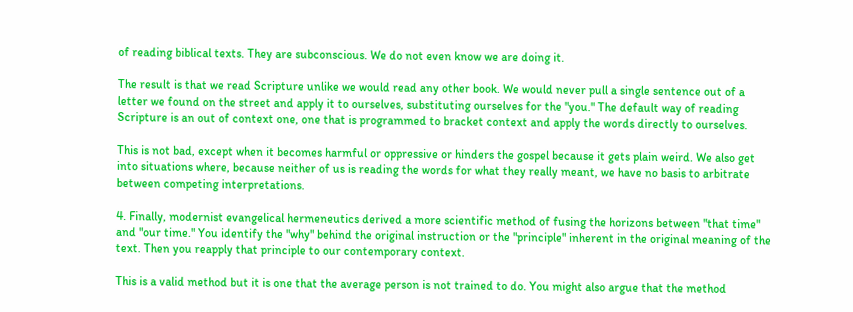of reading biblical texts. They are subconscious. We do not even know we are doing it.

The result is that we read Scripture unlike we would read any other book. We would never pull a single sentence out of a letter we found on the street and apply it to ourselves, substituting ourselves for the "you." The default way of reading Scripture is an out of context one, one that is programmed to bracket context and apply the words directly to ourselves.

This is not bad, except when it becomes harmful or oppressive or hinders the gospel because it gets plain weird. We also get into situations where, because neither of us is reading the words for what they really meant, we have no basis to arbitrate between competing interpretations.

4. Finally, modernist evangelical hermeneutics derived a more scientific method of fusing the horizons between "that time" and "our time." You identify the "why" behind the original instruction or the "principle" inherent in the original meaning of the text. Then you reapply that principle to our contemporary context.

This is a valid method but it is one that the average person is not trained to do. You might also argue that the method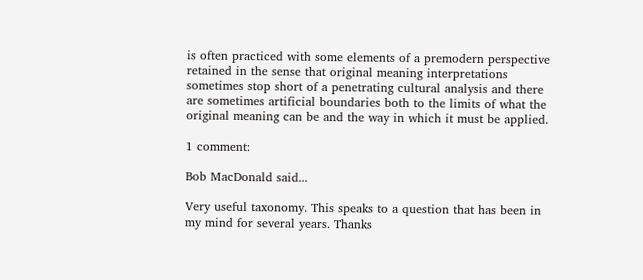is often practiced with some elements of a premodern perspective retained in the sense that original meaning interpretations sometimes stop short of a penetrating cultural analysis and there are sometimes artificial boundaries both to the limits of what the original meaning can be and the way in which it must be applied.

1 comment:

Bob MacDonald said...

Very useful taxonomy. This speaks to a question that has been in my mind for several years. Thanks